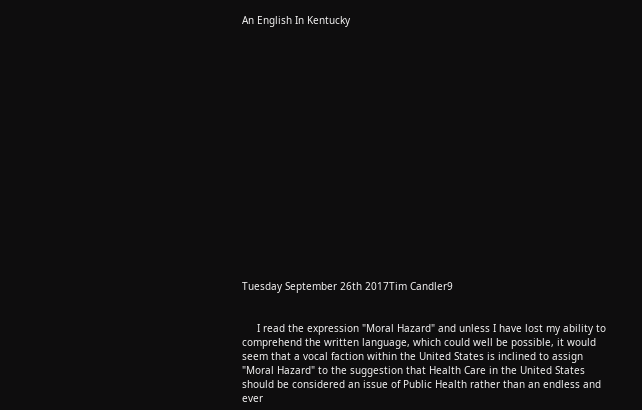An English In Kentucky


















Tuesday September 26th 2017Tim Candler9


     I read the expression "Moral Hazard" and unless I have lost my ability to comprehend the written language, which could well be possible, it would seem that a vocal faction within the United States is inclined to assign "Moral Hazard" to the suggestion that Health Care in the United States should be considered an issue of Public Health rather than an endless and ever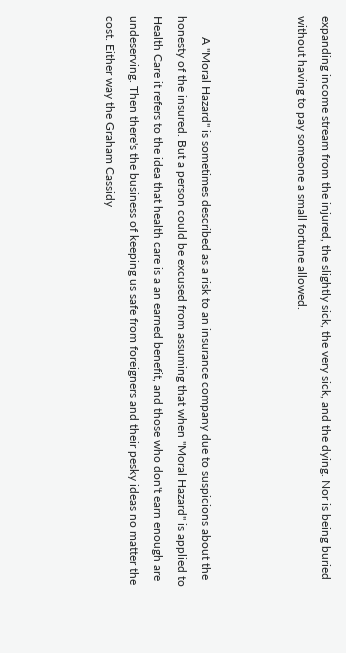expanding income stream from the injured, the slightly sick, the very sick, and the dying. Nor is being buried without having to pay someone a small fortune allowed.



       A "Moral Hazard" is sometimes described as a risk to an insurance company due to suspicions about the honesty of the insured. But a person could be excused from assuming that when "Moral Hazard" is applied to Health Care it refers to the idea that health care is a an earned benefit, and those who don't earn enough are undeserving. Then there's the business of keeping us safe from foreigners and their pesky ideas no matter the cost. Either way the Graham Cassidy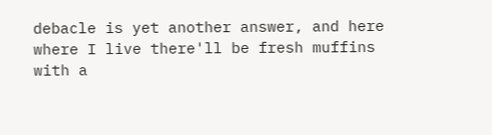debacle is yet another answer, and here where I live there'll be fresh muffins with a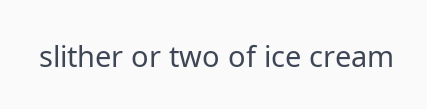slither or two of ice cream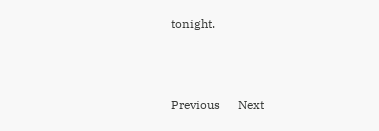tonight.



Previous      Next